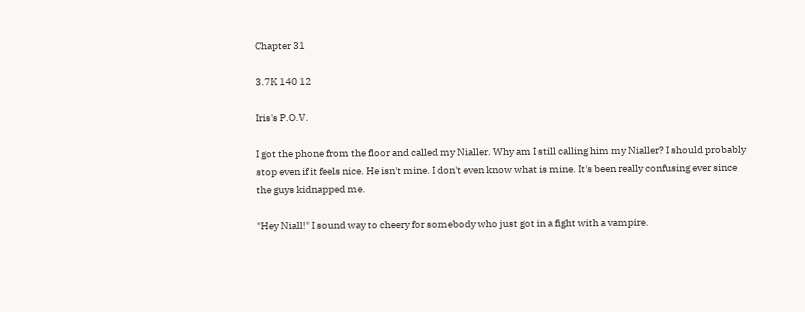Chapter 31

3.7K 140 12

Iris's P.O.V.

I got the phone from the floor and called my Nialler. Why am I still calling him my Nialler? I should probably stop even if it feels nice. He isn't mine. I don't even know what is mine. It's been really confusing ever since the guys kidnapped me.

"Hey Niall!" I sound way to cheery for somebody who just got in a fight with a vampire.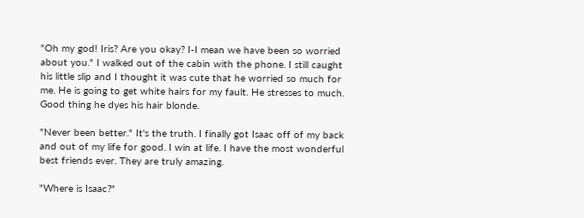"Oh my god! Iris? Are you okay? I-I mean we have been so worried about you." I walked out of the cabin with the phone. I still caught his little slip and I thought it was cute that he worried so much for me. He is going to get white hairs for my fault. He stresses to much. Good thing he dyes his hair blonde.

"Never been better." It's the truth. I finally got Isaac off of my back and out of my life for good. I win at life. I have the most wonderful best friends ever. They are truly amazing.

"Where is Isaac?"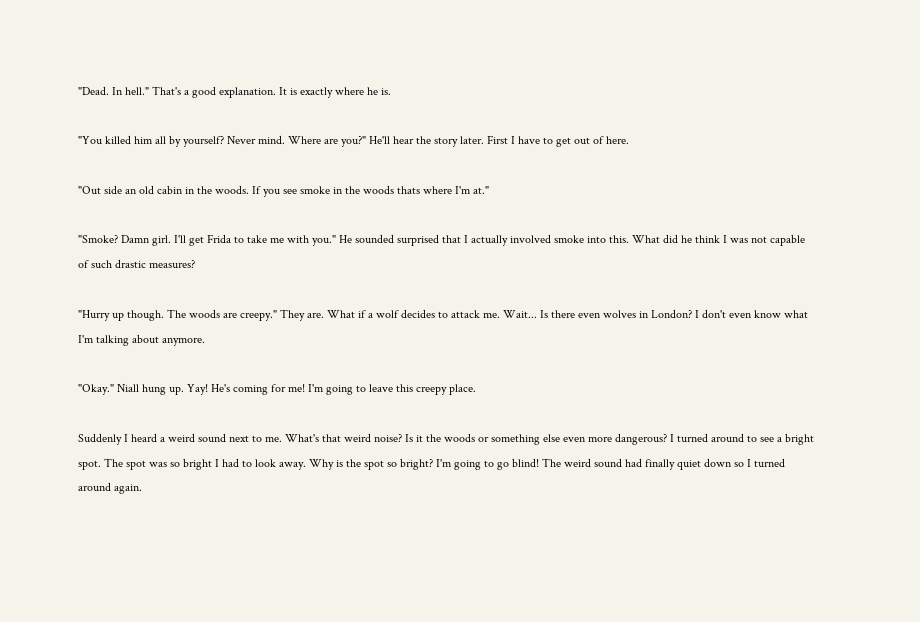"Dead. In hell." That's a good explanation. It is exactly where he is.

"You killed him all by yourself? Never mind. Where are you?" He'll hear the story later. First I have to get out of here.

"Out side an old cabin in the woods. If you see smoke in the woods thats where I'm at."

"Smoke? Damn girl. I'll get Frida to take me with you." He sounded surprised that I actually involved smoke into this. What did he think I was not capable of such drastic measures?

"Hurry up though. The woods are creepy." They are. What if a wolf decides to attack me. Wait... Is there even wolves in London? I don't even know what I'm talking about anymore.

"Okay." Niall hung up. Yay! He's coming for me! I'm going to leave this creepy place.

Suddenly I heard a weird sound next to me. What's that weird noise? Is it the woods or something else even more dangerous? I turned around to see a bright spot. The spot was so bright I had to look away. Why is the spot so bright? I'm going to go blind! The weird sound had finally quiet down so I turned around again.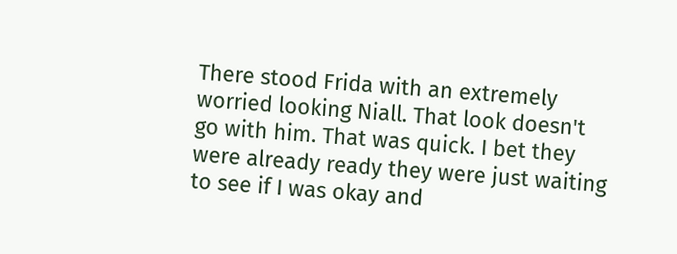There stood Frida with an extremely worried looking Niall. That look doesn't go with him. That was quick. I bet they were already ready they were just waiting to see if I was okay and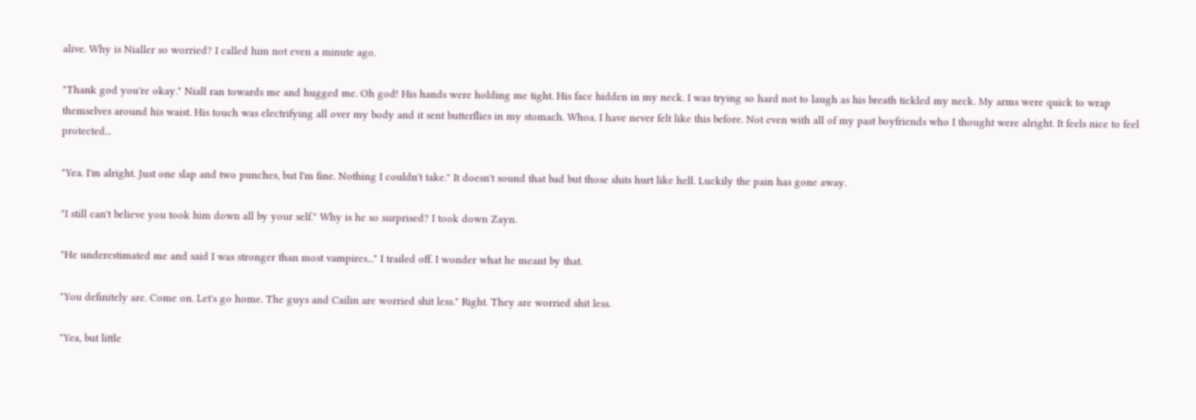alive. Why is Nialler so worried? I called him not even a minute ago.

"Thank god you're okay." Niall ran towards me and hugged me. Oh god! His hands were holding me tight. His face hidden in my neck. I was trying so hard not to laugh as his breath tickled my neck. My arms were quick to wrap themselves around his waist. His touch was electrifying all over my body and it sent butterflies in my stomach. Whoa. I have never felt like this before. Not even with all of my past boyfriends who I thought were alright. It feels nice to feel protected...

"Yea. I'm alright. Just one slap and two punches, but I'm fine. Nothing I couldn't take." It doesn't sound that bad but those shits hurt like hell. Luckily the pain has gone away.

"I still can't believe you took him down all by your self." Why is he so surprised? I took down Zayn.

"He underestimated me and said I was stronger than most vampires..." I trailed off. I wonder what he meant by that.

"You definitely are. Come on. Let's go home. The guys and Cailin are worried shit less." Right. They are worried shit less.

"Yea, but little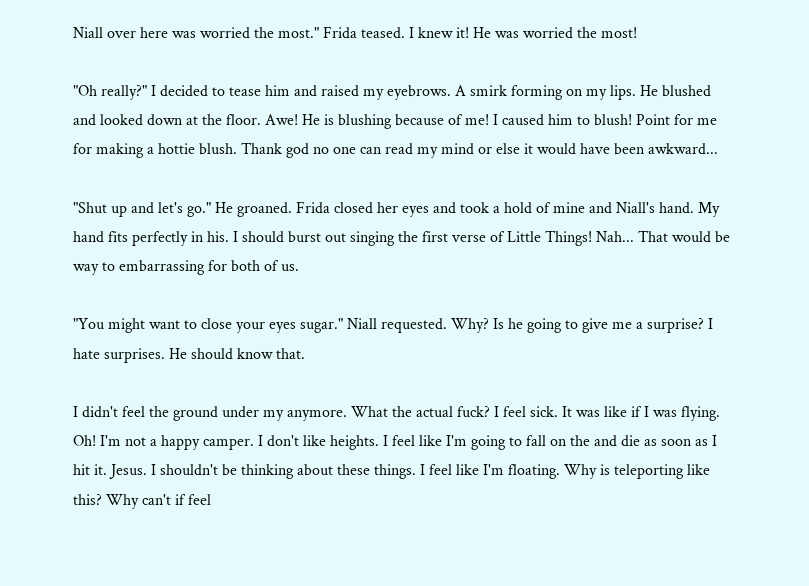Niall over here was worried the most." Frida teased. I knew it! He was worried the most!

"Oh really?" I decided to tease him and raised my eyebrows. A smirk forming on my lips. He blushed and looked down at the floor. Awe! He is blushing because of me! I caused him to blush! Point for me for making a hottie blush. Thank god no one can read my mind or else it would have been awkward...

"Shut up and let's go." He groaned. Frida closed her eyes and took a hold of mine and Niall's hand. My hand fits perfectly in his. I should burst out singing the first verse of Little Things! Nah... That would be way to embarrassing for both of us.

"You might want to close your eyes sugar." Niall requested. Why? Is he going to give me a surprise? I hate surprises. He should know that.

I didn't feel the ground under my anymore. What the actual fuck? I feel sick. It was like if I was flying. Oh! I'm not a happy camper. I don't like heights. I feel like I'm going to fall on the and die as soon as I hit it. Jesus. I shouldn't be thinking about these things. I feel like I'm floating. Why is teleporting like this? Why can't if feel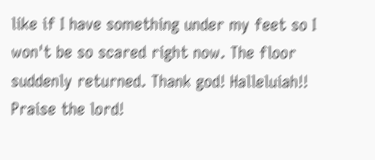like if I have something under my feet so I won't be so scared right now. The floor suddenly returned. Thank god! Halleluiah!! Praise the lord!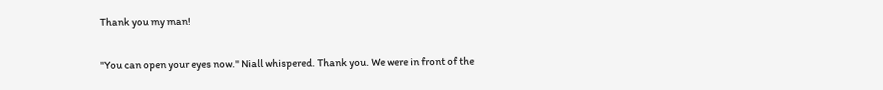Thank you my man!

"You can open your eyes now." Niall whispered. Thank you. We were in front of the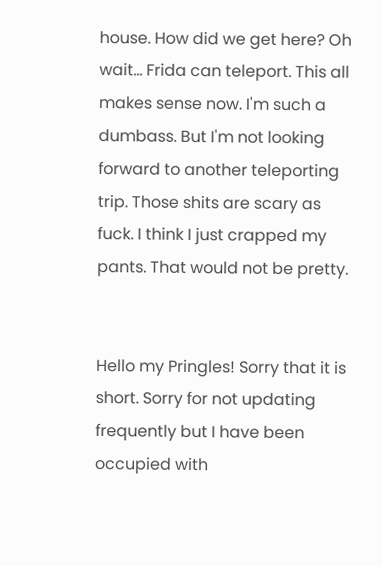house. How did we get here? Oh wait... Frida can teleport. This all makes sense now. I'm such a dumbass. But I'm not looking forward to another teleporting trip. Those shits are scary as fuck. I think I just crapped my pants. That would not be pretty.


Hello my Pringles! Sorry that it is short. Sorry for not updating frequently but I have been occupied with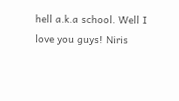hell a.k.a school. Well I love you guys! Niris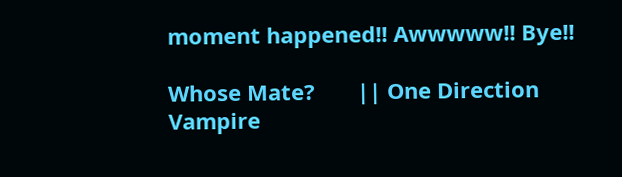moment happened!! Awwwww!! Bye!!

Whose Mate?       || One Direction Vampire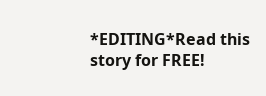*EDITING*Read this story for FREE!